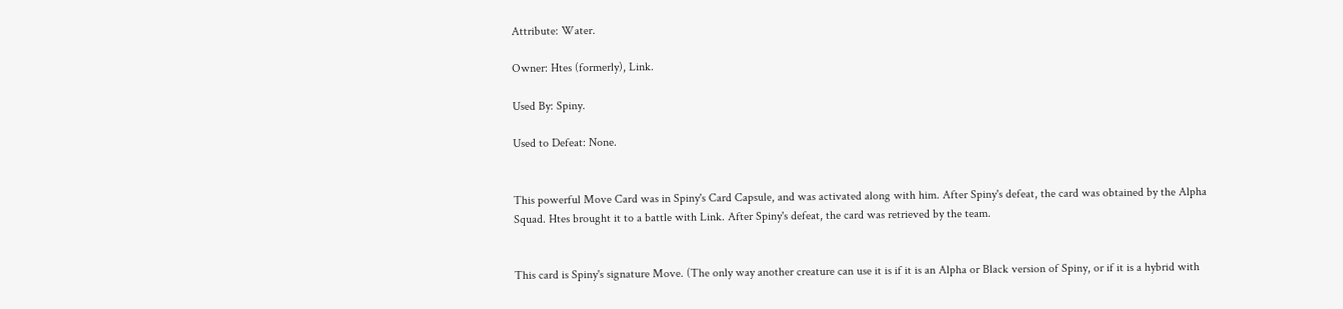Attribute: Water.

Owner: Htes (formerly), Link.

Used By: Spiny.

Used to Defeat: None.


This powerful Move Card was in Spiny's Card Capsule, and was activated along with him. After Spiny's defeat, the card was obtained by the Alpha Squad. Htes brought it to a battle with Link. After Spiny's defeat, the card was retrieved by the team.


This card is Spiny's signature Move. (The only way another creature can use it is if it is an Alpha or Black version of Spiny, or if it is a hybrid with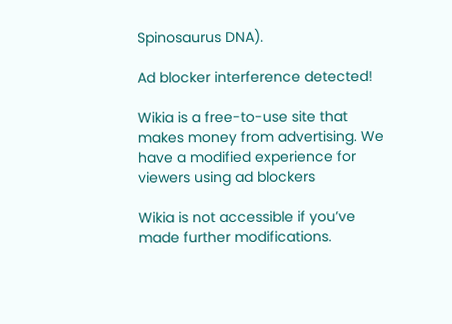Spinosaurus DNA).

Ad blocker interference detected!

Wikia is a free-to-use site that makes money from advertising. We have a modified experience for viewers using ad blockers

Wikia is not accessible if you’ve made further modifications.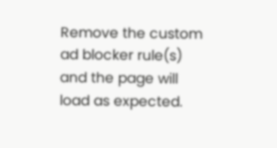Remove the custom ad blocker rule(s) and the page will load as expected.